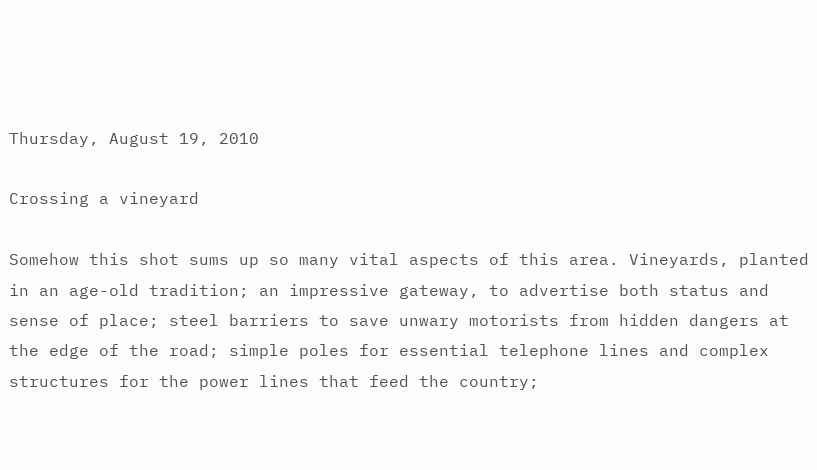Thursday, August 19, 2010

Crossing a vineyard

Somehow this shot sums up so many vital aspects of this area. Vineyards, planted in an age-old tradition; an impressive gateway, to advertise both status and sense of place; steel barriers to save unwary motorists from hidden dangers at the edge of the road; simple poles for essential telephone lines and complex structures for the power lines that feed the country;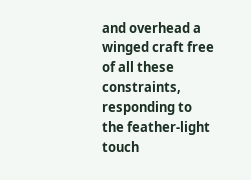and overhead a winged craft free of all these constraints, responding to the feather-light touch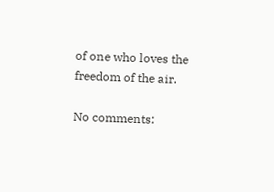of one who loves the freedom of the air.

No comments: